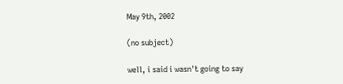May 9th, 2002

(no subject)

well, i said i wasn't going to say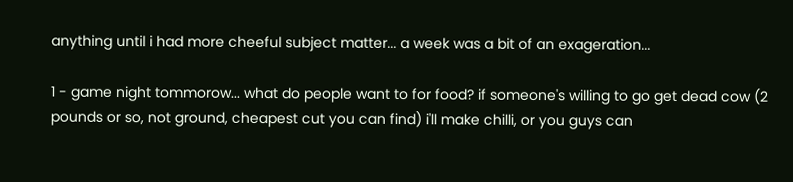anything until i had more cheeful subject matter... a week was a bit of an exageration...

1 - game night tommorow... what do people want to for food? if someone's willing to go get dead cow (2 pounds or so, not ground, cheapest cut you can find) i'll make chilli, or you guys can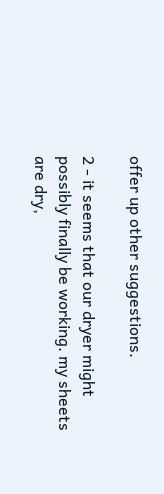offer up other suggestions.

2 - it seems that our dryer might possibly finally be working. my sheets are dry,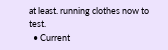at least. running clothes now to test.
  • Current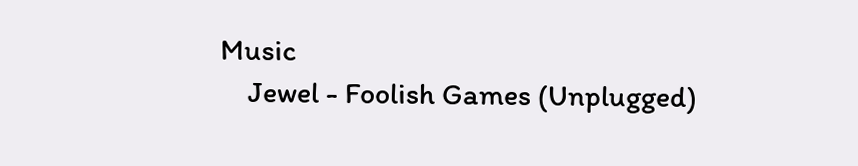Music
    Jewel - Foolish Games (Unplugged)